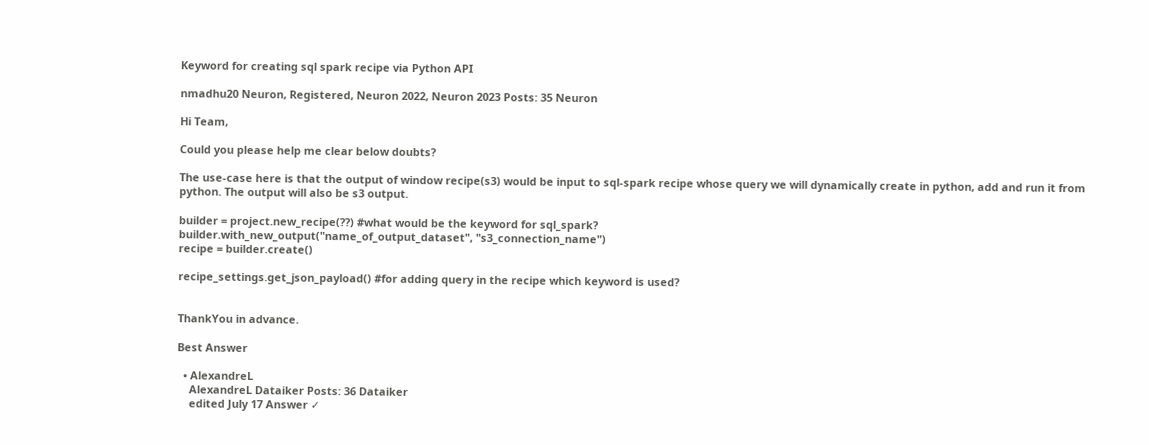Keyword for creating sql spark recipe via Python API

nmadhu20 Neuron, Registered, Neuron 2022, Neuron 2023 Posts: 35 Neuron

Hi Team,

Could you please help me clear below doubts?

The use-case here is that the output of window recipe(s3) would be input to sql-spark recipe whose query we will dynamically create in python, add and run it from python. The output will also be s3 output.

builder = project.new_recipe(??) #what would be the keyword for sql_spark?
builder.with_new_output("name_of_output_dataset", "s3_connection_name")
recipe = builder.create()

recipe_settings.get_json_payload() #for adding query in the recipe which keyword is used?


ThankYou in advance.

Best Answer

  • AlexandreL
    AlexandreL Dataiker Posts: 36 Dataiker
    edited July 17 Answer ✓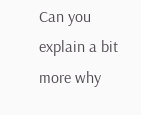Can you explain a bit more why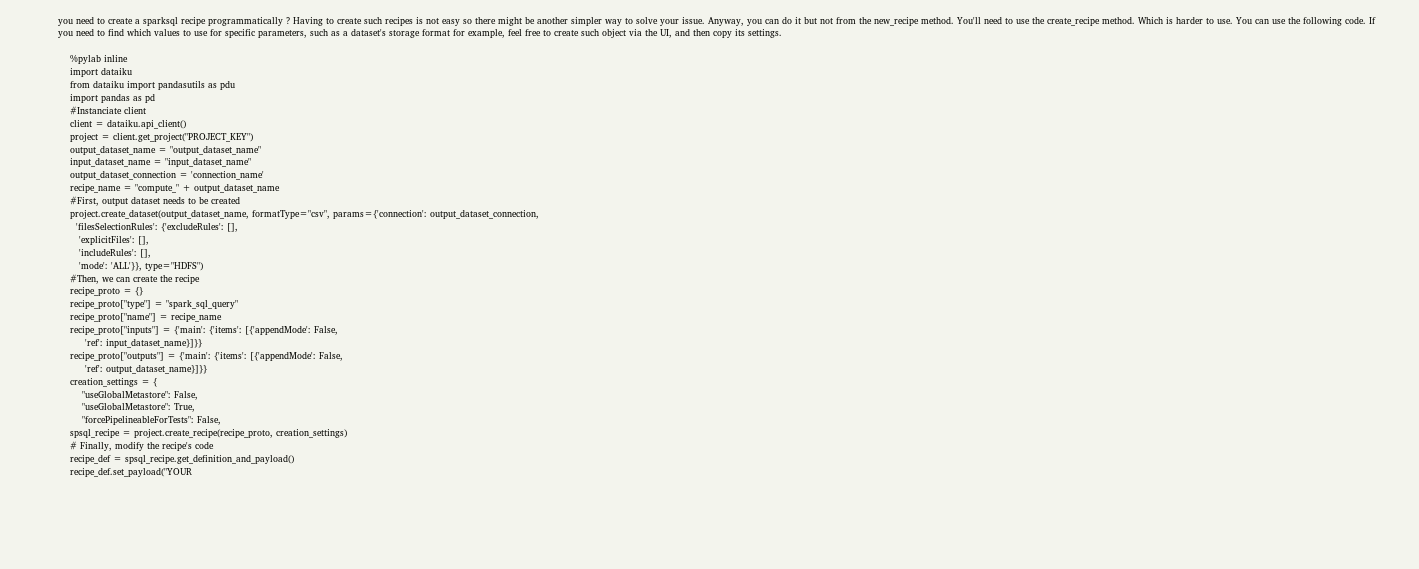you need to create a sparksql recipe programmatically ? Having to create such recipes is not easy so there might be another simpler way to solve your issue. Anyway, you can do it but not from the new_recipe method. You'll need to use the create_recipe method. Which is harder to use. You can use the following code. If you need to find which values to use for specific parameters, such as a dataset's storage format for example, feel free to create such object via the UI, and then copy its settings.

    %pylab inline
    import dataiku
    from dataiku import pandasutils as pdu
    import pandas as pd
    #Instanciate client
    client = dataiku.api_client()
    project = client.get_project("PROJECT_KEY")
    output_dataset_name = "output_dataset_name"
    input_dataset_name = "input_dataset_name"
    output_dataset_connection = 'connection_name'
    recipe_name = "compute_" + output_dataset_name
    #First, output dataset needs to be created
    project.create_dataset(output_dataset_name, formatType="csv", params={'connection': output_dataset_connection,
      'filesSelectionRules': {'excludeRules': [],
       'explicitFiles': [],
       'includeRules': [],
       'mode': 'ALL'}}, type="HDFS")
    #Then, we can create the recipe
    recipe_proto = {}
    recipe_proto["type"] = "spark_sql_query"
    recipe_proto["name"] = recipe_name
    recipe_proto["inputs"] = {'main': {'items': [{'appendMode': False,
         'ref': input_dataset_name}]}}
    recipe_proto["outputs"] = {'main': {'items': [{'appendMode': False,
         'ref': output_dataset_name}]}}
    creation_settings = {
        "useGlobalMetastore": False,
        "useGlobalMetastore": True,
        "forcePipelineableForTests": False,
    spsql_recipe = project.create_recipe(recipe_proto, creation_settings)
    # Finally, modify the recipe's code
    recipe_def = spsql_recipe.get_definition_and_payload()
    recipe_def.set_payload("YOUR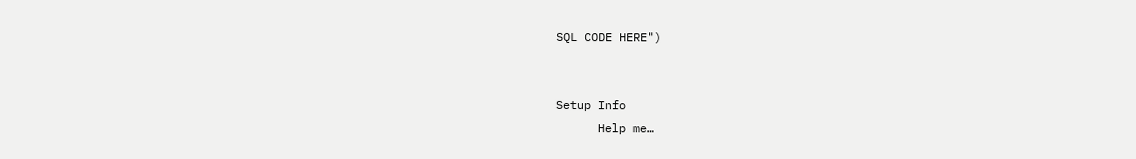SQL CODE HERE")


Setup Info
      Help me…